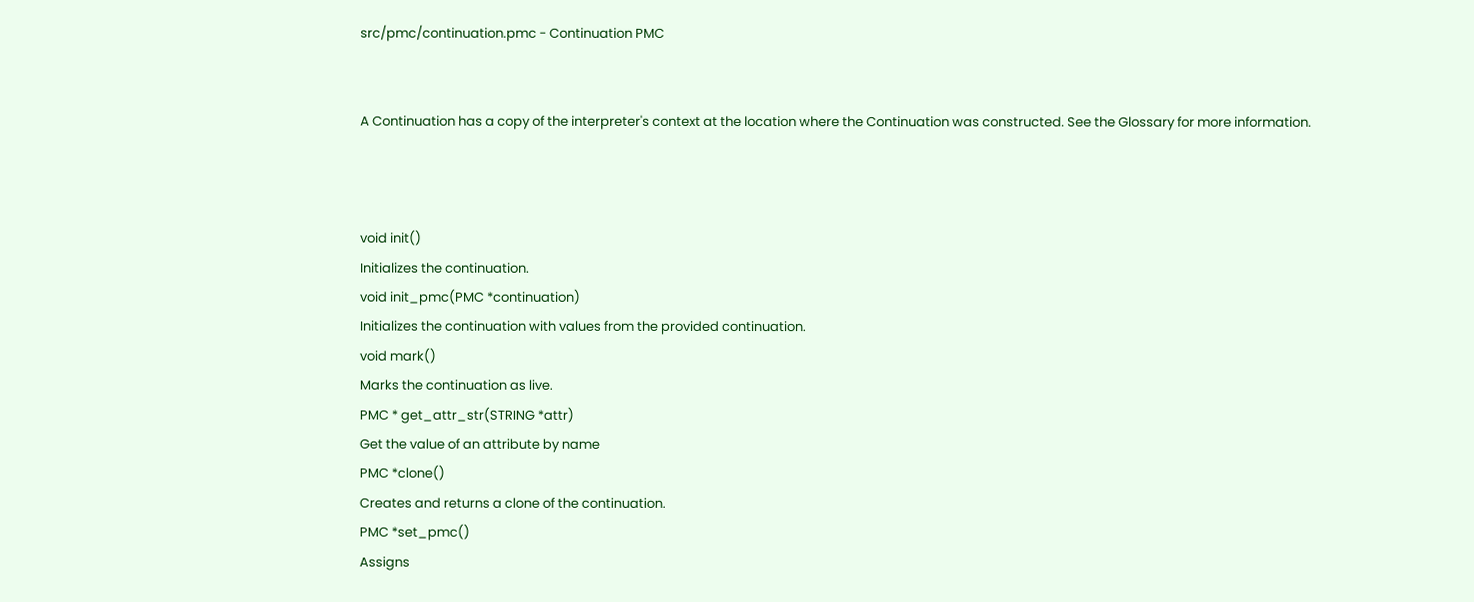src/pmc/continuation.pmc - Continuation PMC


A Continuation has a copy of the interpreter's context at the location where the Continuation was constructed. See the Glossary for more information.



void init()
Initializes the continuation.
void init_pmc(PMC *continuation)
Initializes the continuation with values from the provided continuation.
void mark()
Marks the continuation as live.
PMC * get_attr_str(STRING *attr)
Get the value of an attribute by name
PMC *clone()
Creates and returns a clone of the continuation.
PMC *set_pmc()
Assigns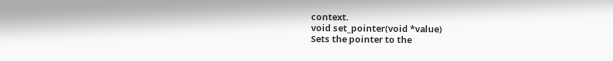context.
void set_pointer(void *value)
Sets the pointer to the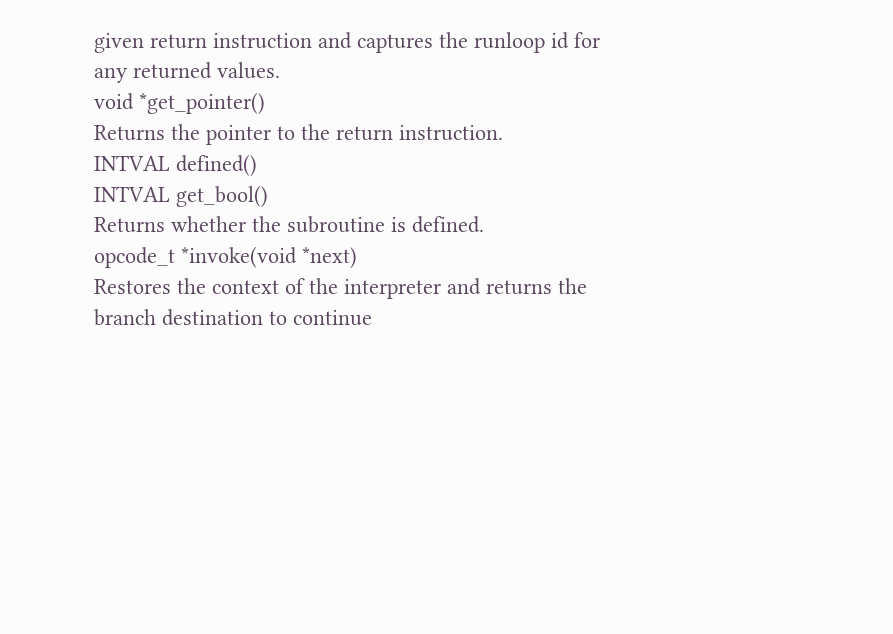given return instruction and captures the runloop id for any returned values.
void *get_pointer()
Returns the pointer to the return instruction.
INTVAL defined()
INTVAL get_bool()
Returns whether the subroutine is defined.
opcode_t *invoke(void *next)
Restores the context of the interpreter and returns the branch destination to continue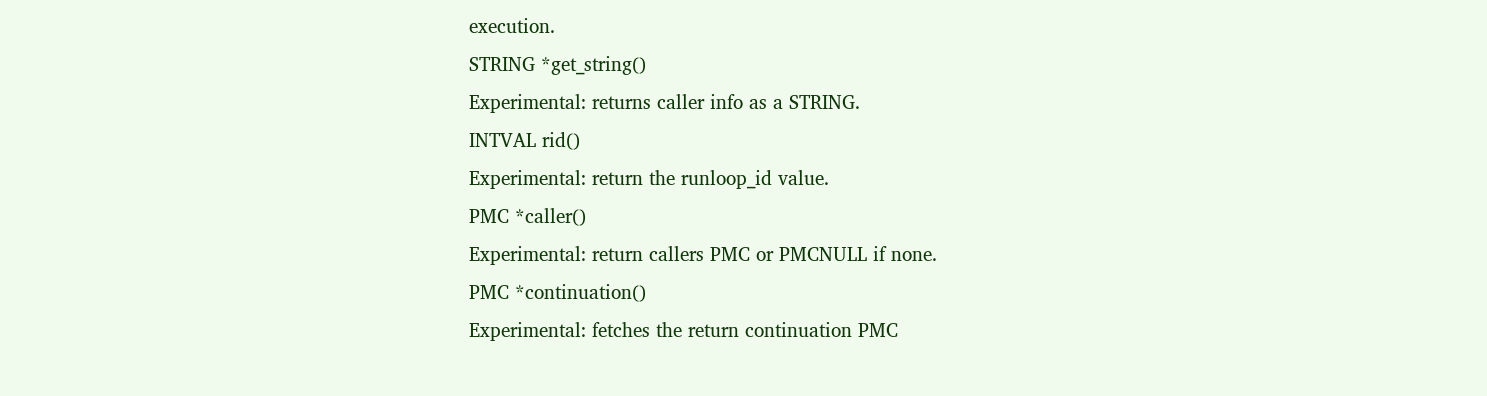execution.
STRING *get_string()
Experimental: returns caller info as a STRING.
INTVAL rid()
Experimental: return the runloop_id value.
PMC *caller()
Experimental: return callers PMC or PMCNULL if none.
PMC *continuation()
Experimental: fetches the return continuation PMC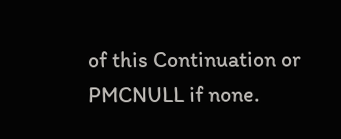of this Continuation or PMCNULL if none.